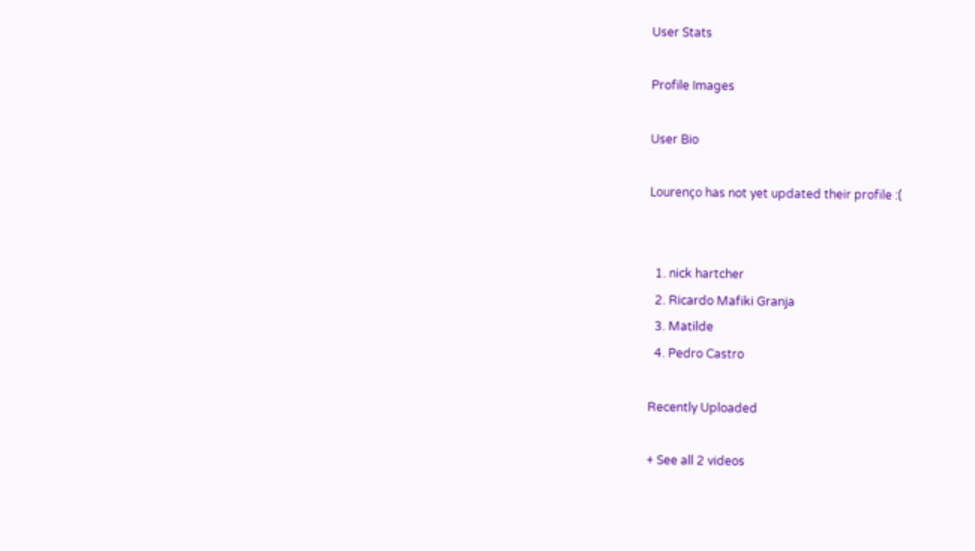User Stats

Profile Images

User Bio

Lourenço has not yet updated their profile :(


  1. nick hartcher
  2. Ricardo Mafiki Granja
  3. Matilde
  4. Pedro Castro

Recently Uploaded

+ See all 2 videos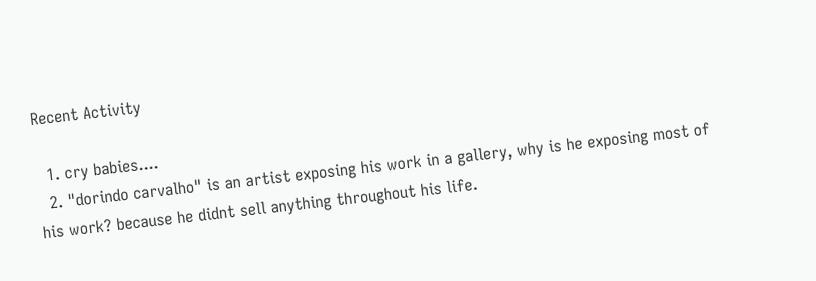Recent Activity

  1. cry babies....
  2. "dorindo carvalho" is an artist exposing his work in a gallery, why is he exposing most of his work? because he didnt sell anything throughout his life.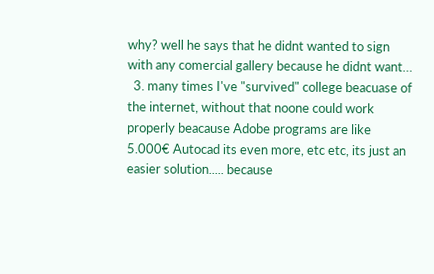why? well he says that he didnt wanted to sign with any comercial gallery because he didnt want…
  3. many times I've "survived" college beacuase of the internet, without that noone could work properly beacause Adobe programs are like 5.000€ Autocad its even more, etc etc, its just an easier solution..... because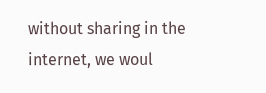without sharing in the internet, we woul